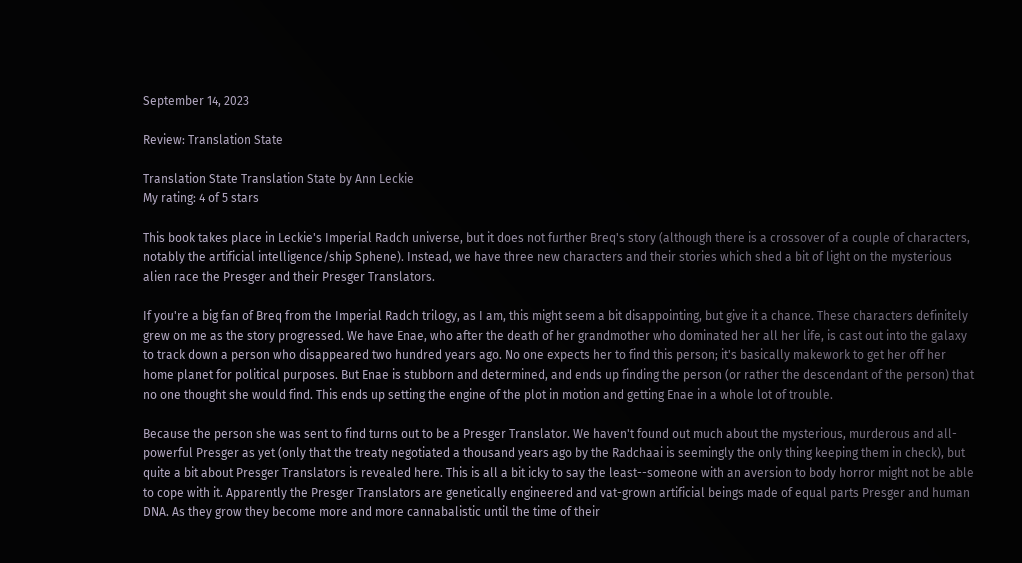September 14, 2023

Review: Translation State

Translation State Translation State by Ann Leckie
My rating: 4 of 5 stars

This book takes place in Leckie's Imperial Radch universe, but it does not further Breq's story (although there is a crossover of a couple of characters, notably the artificial intelligence/ship Sphene). Instead, we have three new characters and their stories which shed a bit of light on the mysterious alien race the Presger and their Presger Translators.

If you're a big fan of Breq from the Imperial Radch trilogy, as I am, this might seem a bit disappointing, but give it a chance. These characters definitely grew on me as the story progressed. We have Enae, who after the death of her grandmother who dominated her all her life, is cast out into the galaxy to track down a person who disappeared two hundred years ago. No one expects her to find this person; it's basically makework to get her off her home planet for political purposes. But Enae is stubborn and determined, and ends up finding the person (or rather the descendant of the person) that no one thought she would find. This ends up setting the engine of the plot in motion and getting Enae in a whole lot of trouble.

Because the person she was sent to find turns out to be a Presger Translator. We haven't found out much about the mysterious, murderous and all-powerful Presger as yet (only that the treaty negotiated a thousand years ago by the Radchaai is seemingly the only thing keeping them in check), but quite a bit about Presger Translators is revealed here. This is all a bit icky to say the least--someone with an aversion to body horror might not be able to cope with it. Apparently the Presger Translators are genetically engineered and vat-grown artificial beings made of equal parts Presger and human DNA. As they grow they become more and more cannabalistic until the time of their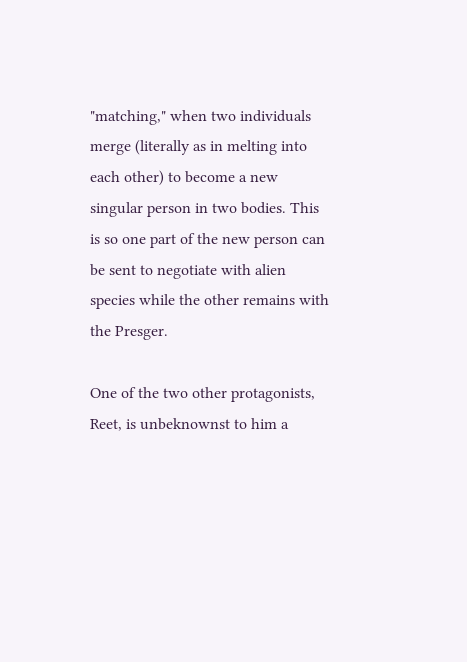"matching," when two individuals merge (literally as in melting into each other) to become a new singular person in two bodies. This is so one part of the new person can be sent to negotiate with alien species while the other remains with the Presger.

One of the two other protagonists, Reet, is unbeknownst to him a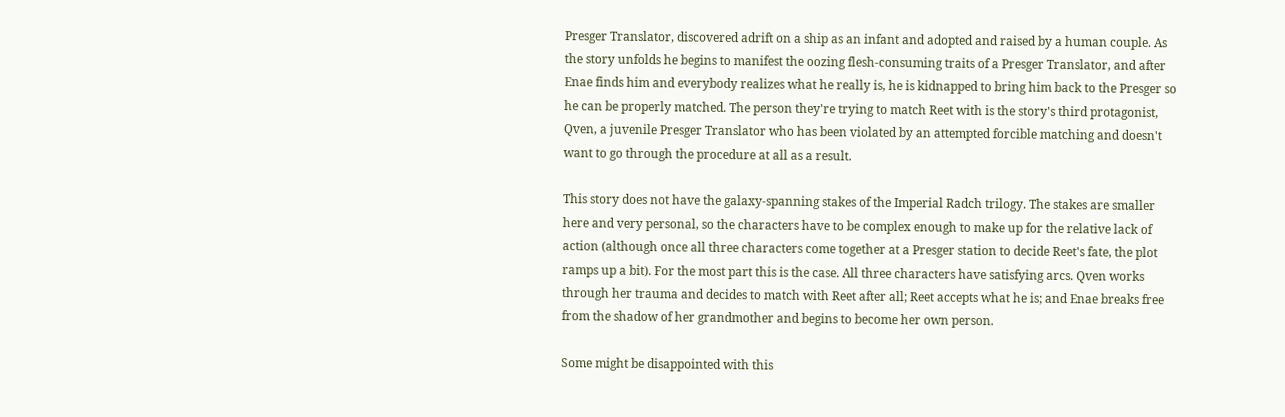Presger Translator, discovered adrift on a ship as an infant and adopted and raised by a human couple. As the story unfolds he begins to manifest the oozing flesh-consuming traits of a Presger Translator, and after Enae finds him and everybody realizes what he really is, he is kidnapped to bring him back to the Presger so he can be properly matched. The person they're trying to match Reet with is the story's third protagonist, Qven, a juvenile Presger Translator who has been violated by an attempted forcible matching and doesn't want to go through the procedure at all as a result.

This story does not have the galaxy-spanning stakes of the Imperial Radch trilogy. The stakes are smaller here and very personal, so the characters have to be complex enough to make up for the relative lack of action (although once all three characters come together at a Presger station to decide Reet's fate, the plot ramps up a bit). For the most part this is the case. All three characters have satisfying arcs. Qven works through her trauma and decides to match with Reet after all; Reet accepts what he is; and Enae breaks free from the shadow of her grandmother and begins to become her own person.

Some might be disappointed with this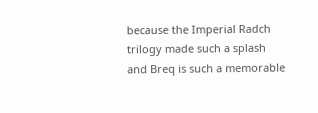because the Imperial Radch trilogy made such a splash and Breq is such a memorable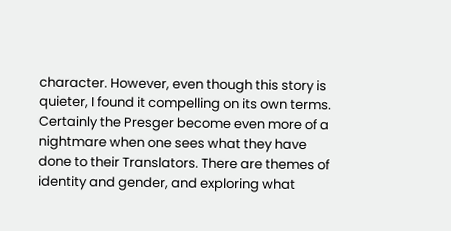character. However, even though this story is quieter, I found it compelling on its own terms. Certainly the Presger become even more of a nightmare when one sees what they have done to their Translators. There are themes of identity and gender, and exploring what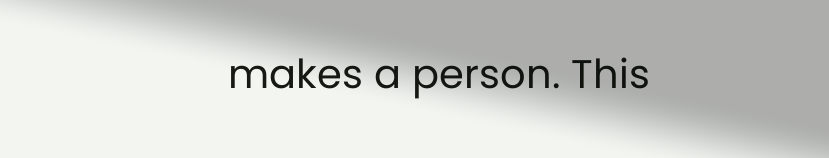makes a person. This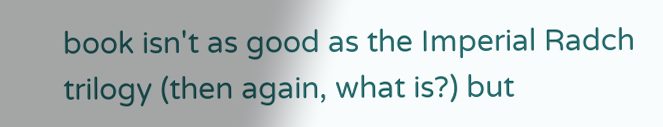book isn't as good as the Imperial Radch trilogy (then again, what is?) but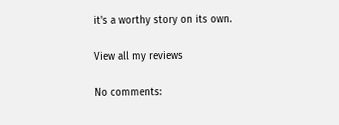it's a worthy story on its own.

View all my reviews

No comments: